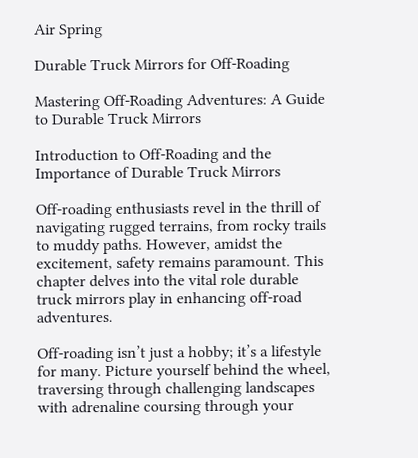Air Spring

Durable Truck Mirrors for Off-Roading

Mastering Off-Roading Adventures: A Guide to Durable Truck Mirrors

Introduction to Off-Roading and the Importance of Durable Truck Mirrors

Off-roading enthusiasts revel in the thrill of navigating rugged terrains, from rocky trails to muddy paths. However, amidst the excitement, safety remains paramount. This chapter delves into the vital role durable truck mirrors play in enhancing off-road adventures.

Off-roading isn’t just a hobby; it’s a lifestyle for many. Picture yourself behind the wheel, traversing through challenging landscapes with adrenaline coursing through your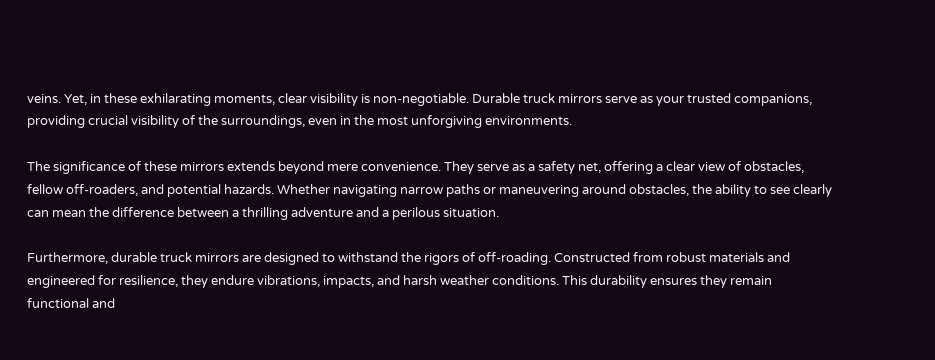veins. Yet, in these exhilarating moments, clear visibility is non-negotiable. Durable truck mirrors serve as your trusted companions, providing crucial visibility of the surroundings, even in the most unforgiving environments.

The significance of these mirrors extends beyond mere convenience. They serve as a safety net, offering a clear view of obstacles, fellow off-roaders, and potential hazards. Whether navigating narrow paths or maneuvering around obstacles, the ability to see clearly can mean the difference between a thrilling adventure and a perilous situation.

Furthermore, durable truck mirrors are designed to withstand the rigors of off-roading. Constructed from robust materials and engineered for resilience, they endure vibrations, impacts, and harsh weather conditions. This durability ensures they remain functional and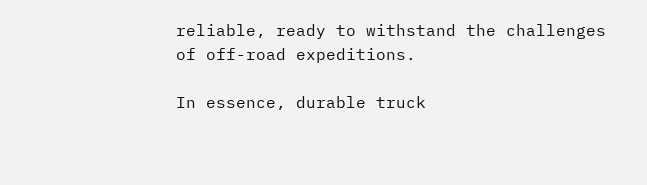reliable, ready to withstand the challenges of off-road expeditions.

In essence, durable truck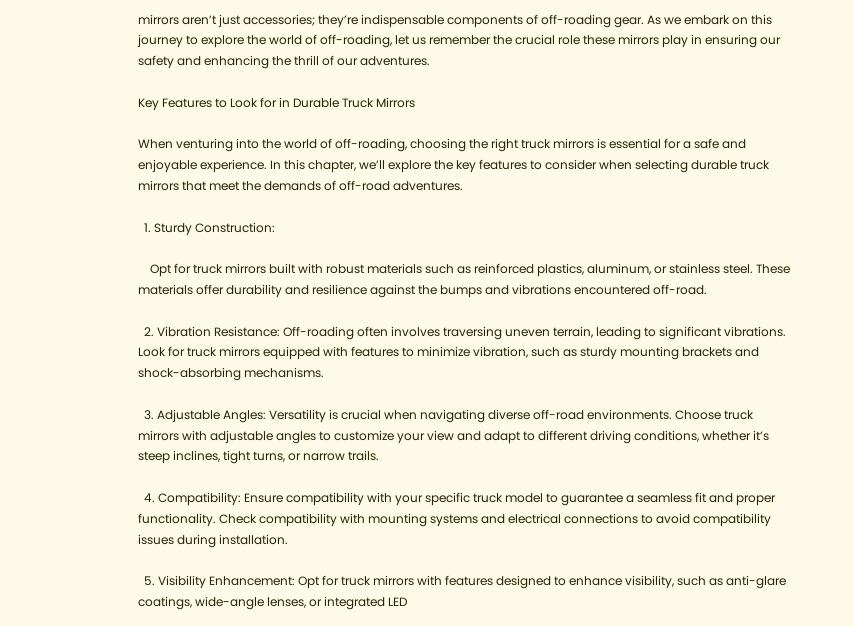mirrors aren’t just accessories; they’re indispensable components of off-roading gear. As we embark on this journey to explore the world of off-roading, let us remember the crucial role these mirrors play in ensuring our safety and enhancing the thrill of our adventures.

Key Features to Look for in Durable Truck Mirrors

When venturing into the world of off-roading, choosing the right truck mirrors is essential for a safe and enjoyable experience. In this chapter, we’ll explore the key features to consider when selecting durable truck mirrors that meet the demands of off-road adventures.

  1. Sturdy Construction:

    Opt for truck mirrors built with robust materials such as reinforced plastics, aluminum, or stainless steel. These materials offer durability and resilience against the bumps and vibrations encountered off-road.

  2. Vibration Resistance: Off-roading often involves traversing uneven terrain, leading to significant vibrations. Look for truck mirrors equipped with features to minimize vibration, such as sturdy mounting brackets and shock-absorbing mechanisms.

  3. Adjustable Angles: Versatility is crucial when navigating diverse off-road environments. Choose truck mirrors with adjustable angles to customize your view and adapt to different driving conditions, whether it’s steep inclines, tight turns, or narrow trails.

  4. Compatibility: Ensure compatibility with your specific truck model to guarantee a seamless fit and proper functionality. Check compatibility with mounting systems and electrical connections to avoid compatibility issues during installation.

  5. Visibility Enhancement: Opt for truck mirrors with features designed to enhance visibility, such as anti-glare coatings, wide-angle lenses, or integrated LED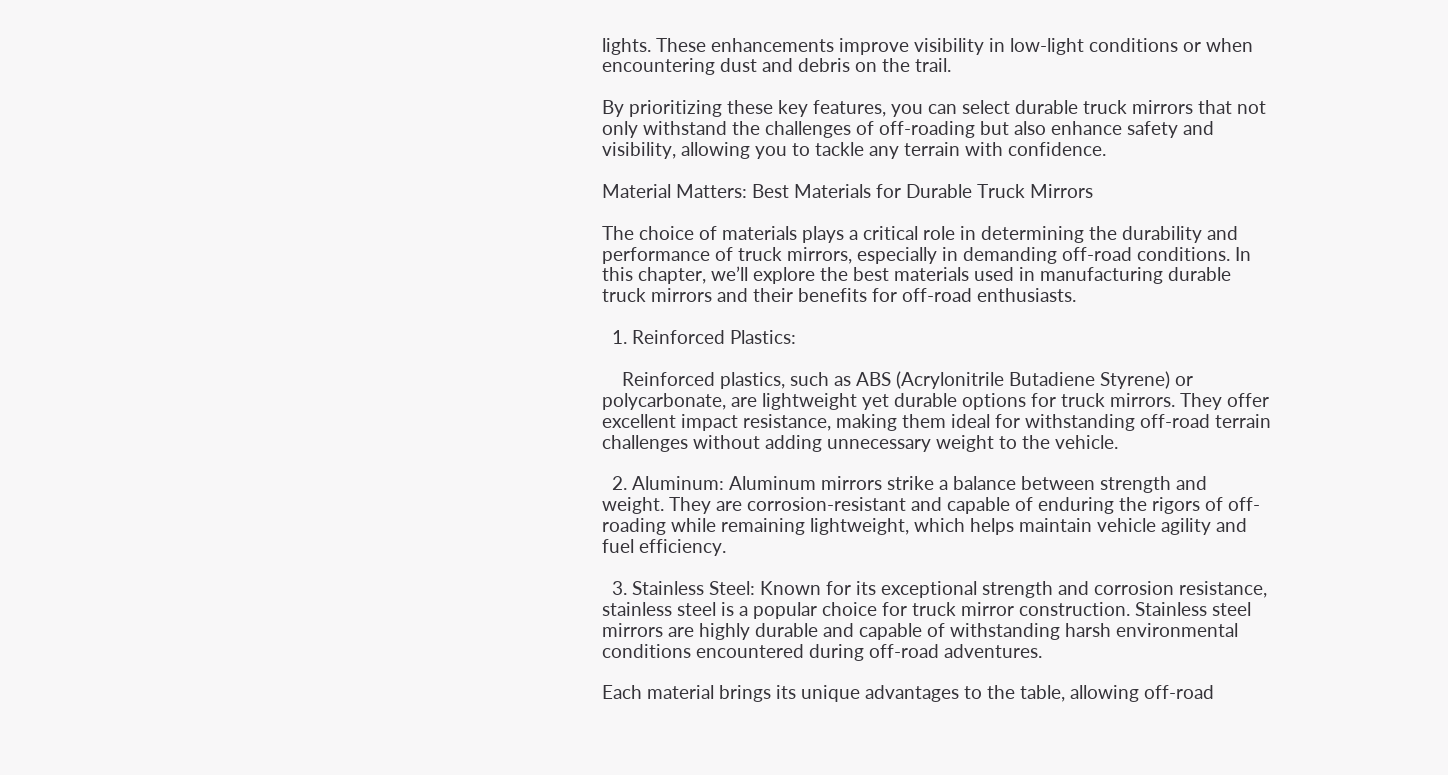lights. These enhancements improve visibility in low-light conditions or when encountering dust and debris on the trail.

By prioritizing these key features, you can select durable truck mirrors that not only withstand the challenges of off-roading but also enhance safety and visibility, allowing you to tackle any terrain with confidence.

Material Matters: Best Materials for Durable Truck Mirrors

The choice of materials plays a critical role in determining the durability and performance of truck mirrors, especially in demanding off-road conditions. In this chapter, we’ll explore the best materials used in manufacturing durable truck mirrors and their benefits for off-road enthusiasts.

  1. Reinforced Plastics:

    Reinforced plastics, such as ABS (Acrylonitrile Butadiene Styrene) or polycarbonate, are lightweight yet durable options for truck mirrors. They offer excellent impact resistance, making them ideal for withstanding off-road terrain challenges without adding unnecessary weight to the vehicle.

  2. Aluminum: Aluminum mirrors strike a balance between strength and weight. They are corrosion-resistant and capable of enduring the rigors of off-roading while remaining lightweight, which helps maintain vehicle agility and fuel efficiency.

  3. Stainless Steel: Known for its exceptional strength and corrosion resistance, stainless steel is a popular choice for truck mirror construction. Stainless steel mirrors are highly durable and capable of withstanding harsh environmental conditions encountered during off-road adventures.

Each material brings its unique advantages to the table, allowing off-road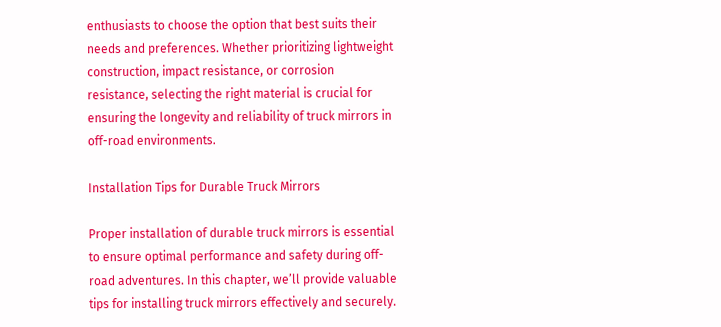enthusiasts to choose the option that best suits their needs and preferences. Whether prioritizing lightweight construction, impact resistance, or corrosion resistance, selecting the right material is crucial for ensuring the longevity and reliability of truck mirrors in off-road environments.

Installation Tips for Durable Truck Mirrors

Proper installation of durable truck mirrors is essential to ensure optimal performance and safety during off-road adventures. In this chapter, we’ll provide valuable tips for installing truck mirrors effectively and securely.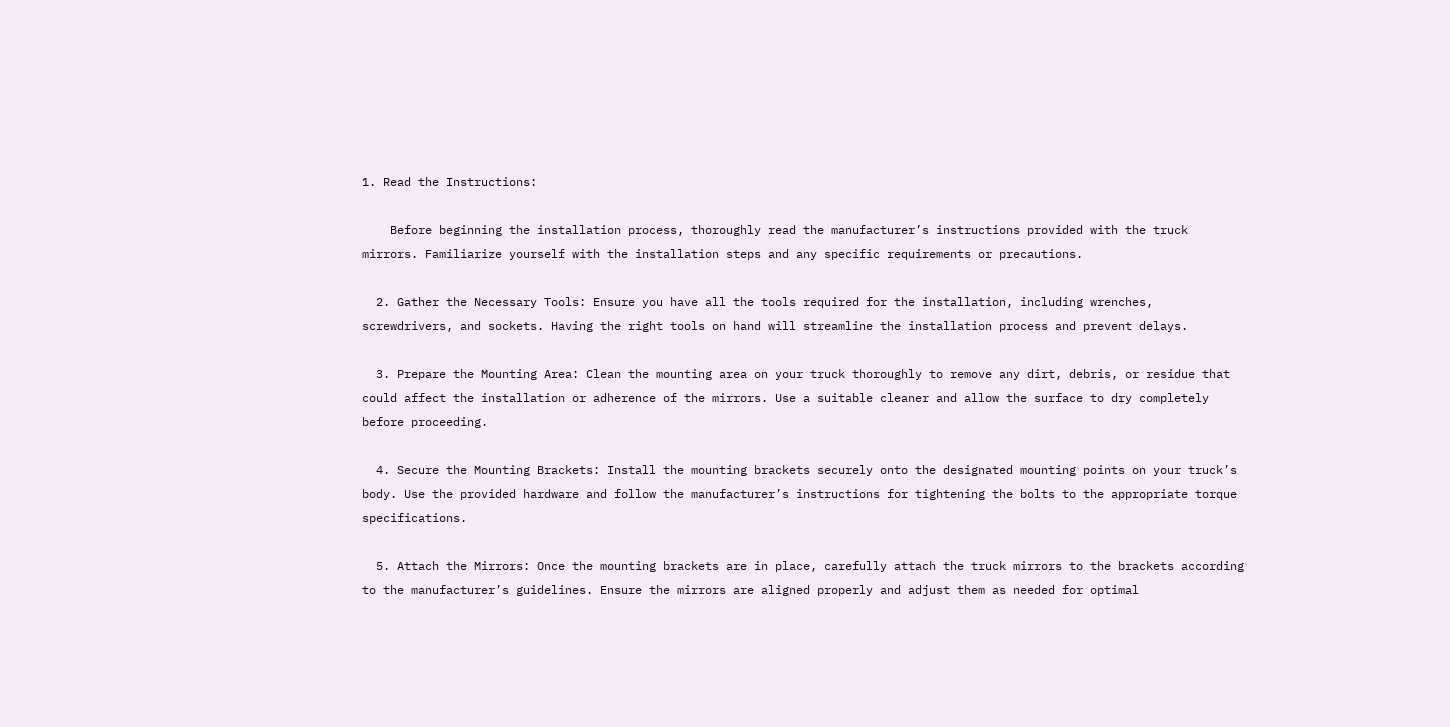1. Read the Instructions:

    Before beginning the installation process, thoroughly read the manufacturer’s instructions provided with the truck mirrors. Familiarize yourself with the installation steps and any specific requirements or precautions.

  2. Gather the Necessary Tools: Ensure you have all the tools required for the installation, including wrenches, screwdrivers, and sockets. Having the right tools on hand will streamline the installation process and prevent delays.

  3. Prepare the Mounting Area: Clean the mounting area on your truck thoroughly to remove any dirt, debris, or residue that could affect the installation or adherence of the mirrors. Use a suitable cleaner and allow the surface to dry completely before proceeding.

  4. Secure the Mounting Brackets: Install the mounting brackets securely onto the designated mounting points on your truck’s body. Use the provided hardware and follow the manufacturer’s instructions for tightening the bolts to the appropriate torque specifications.

  5. Attach the Mirrors: Once the mounting brackets are in place, carefully attach the truck mirrors to the brackets according to the manufacturer’s guidelines. Ensure the mirrors are aligned properly and adjust them as needed for optimal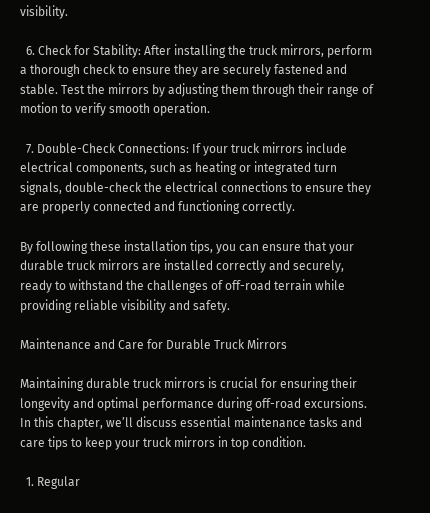visibility.

  6. Check for Stability: After installing the truck mirrors, perform a thorough check to ensure they are securely fastened and stable. Test the mirrors by adjusting them through their range of motion to verify smooth operation.

  7. Double-Check Connections: If your truck mirrors include electrical components, such as heating or integrated turn signals, double-check the electrical connections to ensure they are properly connected and functioning correctly.

By following these installation tips, you can ensure that your durable truck mirrors are installed correctly and securely, ready to withstand the challenges of off-road terrain while providing reliable visibility and safety.

Maintenance and Care for Durable Truck Mirrors

Maintaining durable truck mirrors is crucial for ensuring their longevity and optimal performance during off-road excursions. In this chapter, we’ll discuss essential maintenance tasks and care tips to keep your truck mirrors in top condition.

  1. Regular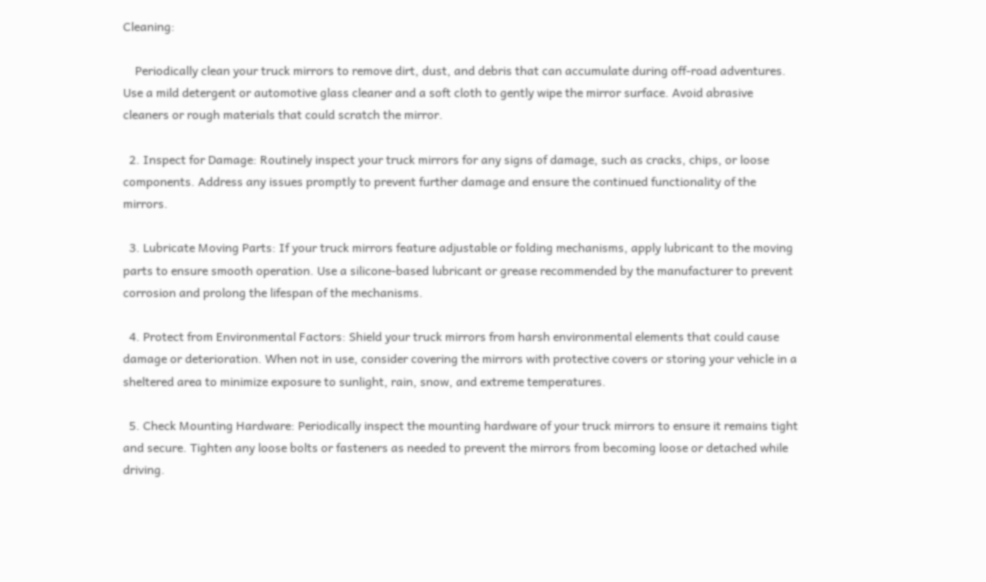Cleaning:

    Periodically clean your truck mirrors to remove dirt, dust, and debris that can accumulate during off-road adventures. Use a mild detergent or automotive glass cleaner and a soft cloth to gently wipe the mirror surface. Avoid abrasive cleaners or rough materials that could scratch the mirror.

  2. Inspect for Damage: Routinely inspect your truck mirrors for any signs of damage, such as cracks, chips, or loose components. Address any issues promptly to prevent further damage and ensure the continued functionality of the mirrors.

  3. Lubricate Moving Parts: If your truck mirrors feature adjustable or folding mechanisms, apply lubricant to the moving parts to ensure smooth operation. Use a silicone-based lubricant or grease recommended by the manufacturer to prevent corrosion and prolong the lifespan of the mechanisms.

  4. Protect from Environmental Factors: Shield your truck mirrors from harsh environmental elements that could cause damage or deterioration. When not in use, consider covering the mirrors with protective covers or storing your vehicle in a sheltered area to minimize exposure to sunlight, rain, snow, and extreme temperatures.

  5. Check Mounting Hardware: Periodically inspect the mounting hardware of your truck mirrors to ensure it remains tight and secure. Tighten any loose bolts or fasteners as needed to prevent the mirrors from becoming loose or detached while driving.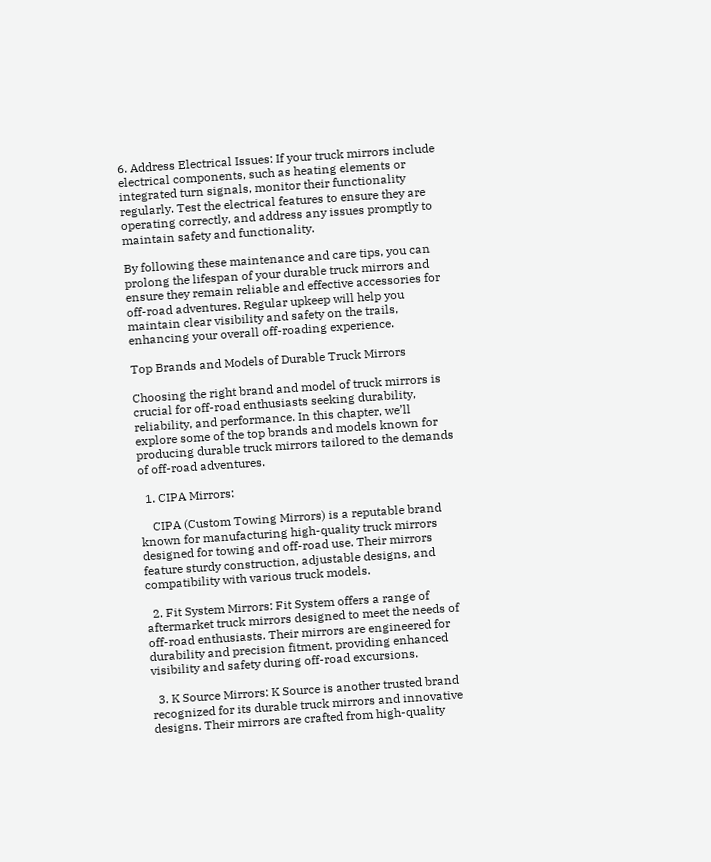6. Address Electrical Issues: If your truck mirrors include electrical components, such as heating elements or integrated turn signals, monitor their functionality regularly. Test the electrical features to ensure they are operating correctly, and address any issues promptly to maintain safety and functionality.

By following these maintenance and care tips, you can prolong the lifespan of your durable truck mirrors and ensure they remain reliable and effective accessories for off-road adventures. Regular upkeep will help you maintain clear visibility and safety on the trails, enhancing your overall off-roading experience.

Top Brands and Models of Durable Truck Mirrors

Choosing the right brand and model of truck mirrors is crucial for off-road enthusiasts seeking durability, reliability, and performance. In this chapter, we’ll explore some of the top brands and models known for producing durable truck mirrors tailored to the demands of off-road adventures.

  1. CIPA Mirrors:

    CIPA (Custom Towing Mirrors) is a reputable brand known for manufacturing high-quality truck mirrors designed for towing and off-road use. Their mirrors feature sturdy construction, adjustable designs, and compatibility with various truck models.

  2. Fit System Mirrors: Fit System offers a range of aftermarket truck mirrors designed to meet the needs of off-road enthusiasts. Their mirrors are engineered for durability and precision fitment, providing enhanced visibility and safety during off-road excursions.

  3. K Source Mirrors: K Source is another trusted brand recognized for its durable truck mirrors and innovative designs. Their mirrors are crafted from high-quality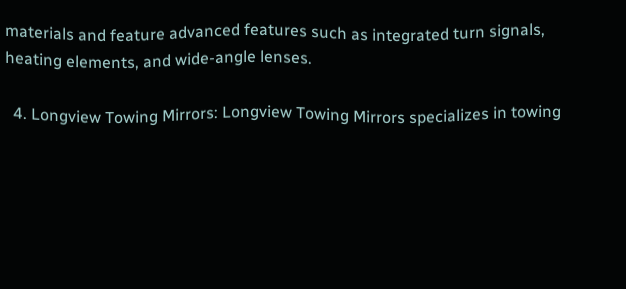materials and feature advanced features such as integrated turn signals, heating elements, and wide-angle lenses.

  4. Longview Towing Mirrors: Longview Towing Mirrors specializes in towing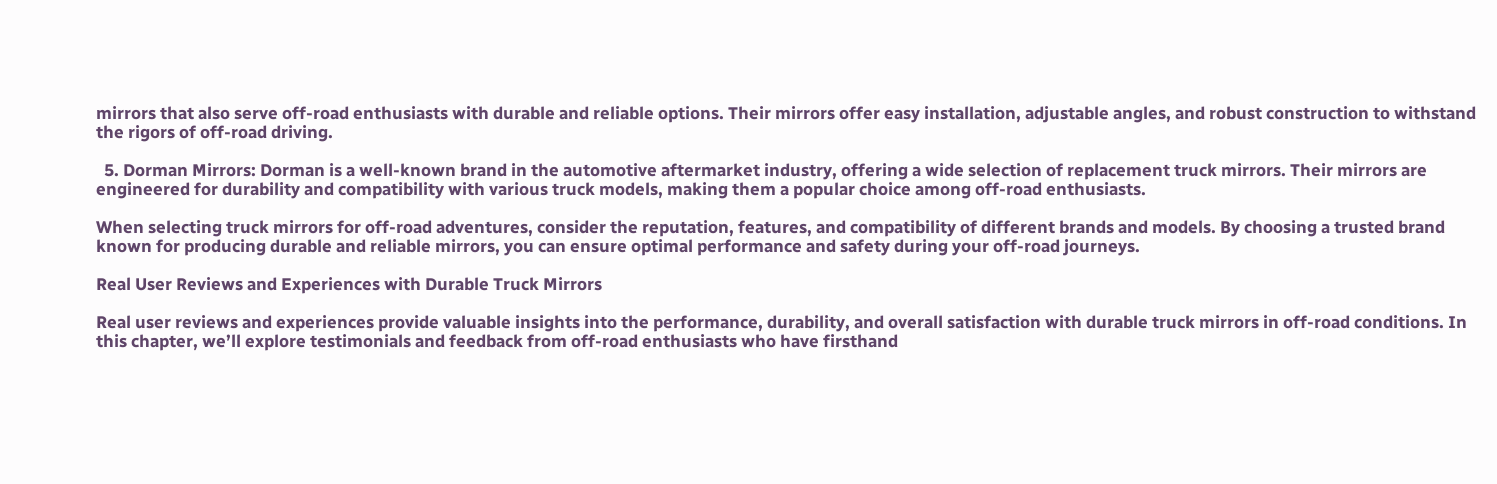mirrors that also serve off-road enthusiasts with durable and reliable options. Their mirrors offer easy installation, adjustable angles, and robust construction to withstand the rigors of off-road driving.

  5. Dorman Mirrors: Dorman is a well-known brand in the automotive aftermarket industry, offering a wide selection of replacement truck mirrors. Their mirrors are engineered for durability and compatibility with various truck models, making them a popular choice among off-road enthusiasts.

When selecting truck mirrors for off-road adventures, consider the reputation, features, and compatibility of different brands and models. By choosing a trusted brand known for producing durable and reliable mirrors, you can ensure optimal performance and safety during your off-road journeys.

Real User Reviews and Experiences with Durable Truck Mirrors

Real user reviews and experiences provide valuable insights into the performance, durability, and overall satisfaction with durable truck mirrors in off-road conditions. In this chapter, we’ll explore testimonials and feedback from off-road enthusiasts who have firsthand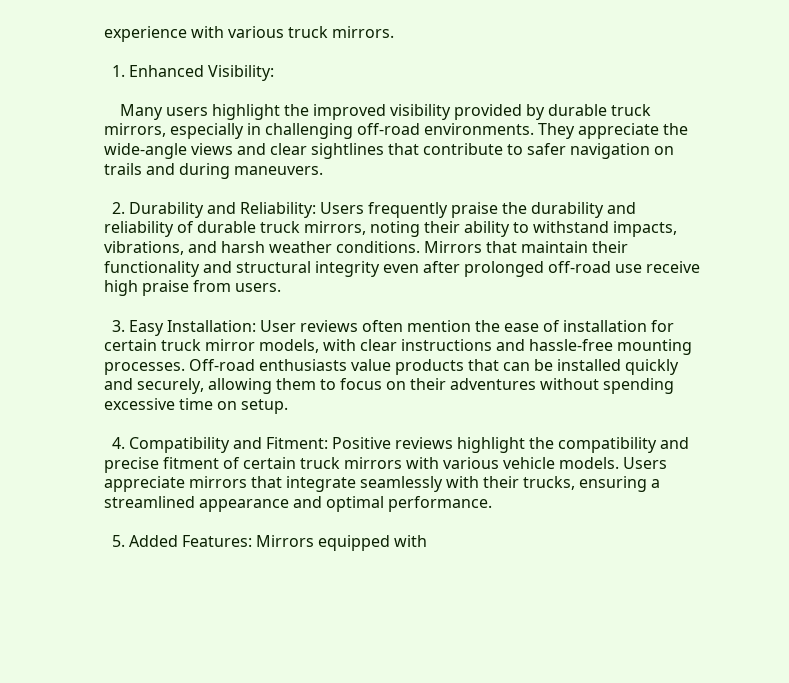experience with various truck mirrors.

  1. Enhanced Visibility:

    Many users highlight the improved visibility provided by durable truck mirrors, especially in challenging off-road environments. They appreciate the wide-angle views and clear sightlines that contribute to safer navigation on trails and during maneuvers.

  2. Durability and Reliability: Users frequently praise the durability and reliability of durable truck mirrors, noting their ability to withstand impacts, vibrations, and harsh weather conditions. Mirrors that maintain their functionality and structural integrity even after prolonged off-road use receive high praise from users.

  3. Easy Installation: User reviews often mention the ease of installation for certain truck mirror models, with clear instructions and hassle-free mounting processes. Off-road enthusiasts value products that can be installed quickly and securely, allowing them to focus on their adventures without spending excessive time on setup.

  4. Compatibility and Fitment: Positive reviews highlight the compatibility and precise fitment of certain truck mirrors with various vehicle models. Users appreciate mirrors that integrate seamlessly with their trucks, ensuring a streamlined appearance and optimal performance.

  5. Added Features: Mirrors equipped with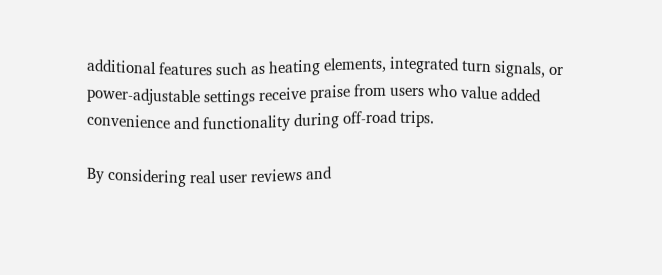additional features such as heating elements, integrated turn signals, or power-adjustable settings receive praise from users who value added convenience and functionality during off-road trips.

By considering real user reviews and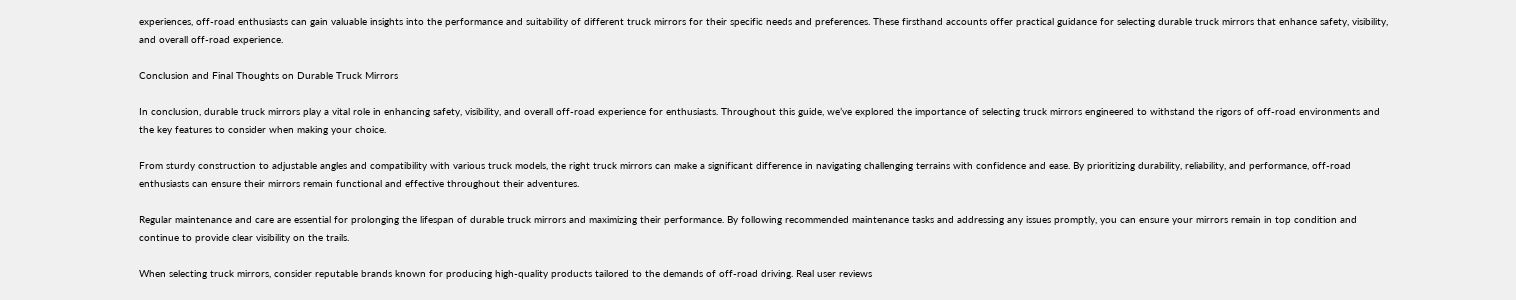experiences, off-road enthusiasts can gain valuable insights into the performance and suitability of different truck mirrors for their specific needs and preferences. These firsthand accounts offer practical guidance for selecting durable truck mirrors that enhance safety, visibility, and overall off-road experience.

Conclusion and Final Thoughts on Durable Truck Mirrors

In conclusion, durable truck mirrors play a vital role in enhancing safety, visibility, and overall off-road experience for enthusiasts. Throughout this guide, we’ve explored the importance of selecting truck mirrors engineered to withstand the rigors of off-road environments and the key features to consider when making your choice.

From sturdy construction to adjustable angles and compatibility with various truck models, the right truck mirrors can make a significant difference in navigating challenging terrains with confidence and ease. By prioritizing durability, reliability, and performance, off-road enthusiasts can ensure their mirrors remain functional and effective throughout their adventures.

Regular maintenance and care are essential for prolonging the lifespan of durable truck mirrors and maximizing their performance. By following recommended maintenance tasks and addressing any issues promptly, you can ensure your mirrors remain in top condition and continue to provide clear visibility on the trails.

When selecting truck mirrors, consider reputable brands known for producing high-quality products tailored to the demands of off-road driving. Real user reviews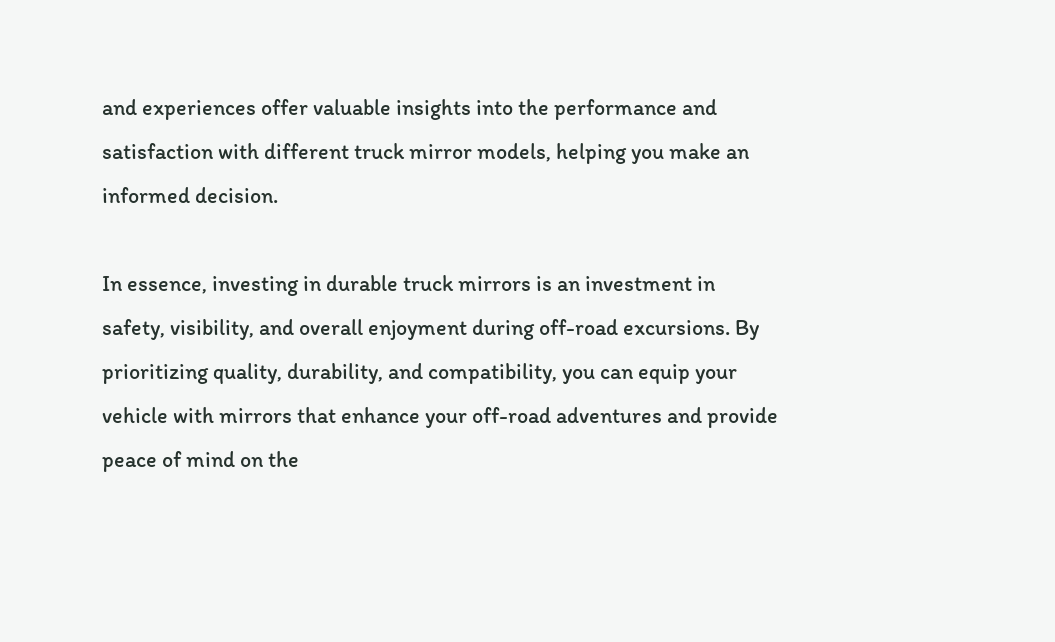and experiences offer valuable insights into the performance and satisfaction with different truck mirror models, helping you make an informed decision.

In essence, investing in durable truck mirrors is an investment in safety, visibility, and overall enjoyment during off-road excursions. By prioritizing quality, durability, and compatibility, you can equip your vehicle with mirrors that enhance your off-road adventures and provide peace of mind on the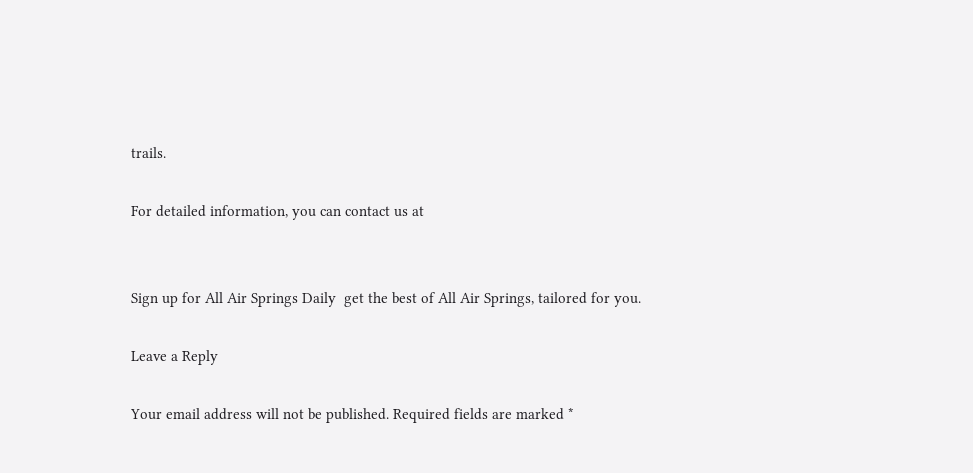trails.

For detailed information, you can contact us at


Sign up for All Air Springs Daily  get the best of All Air Springs, tailored for you.

Leave a Reply

Your email address will not be published. Required fields are marked *